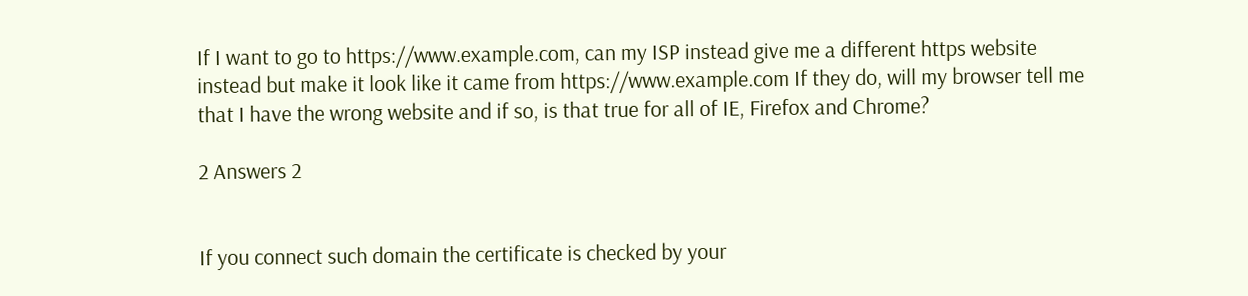If I want to go to https://www.example.com, can my ISP instead give me a different https website instead but make it look like it came from https://www.example.com If they do, will my browser tell me that I have the wrong website and if so, is that true for all of IE, Firefox and Chrome?

2 Answers 2


If you connect such domain the certificate is checked by your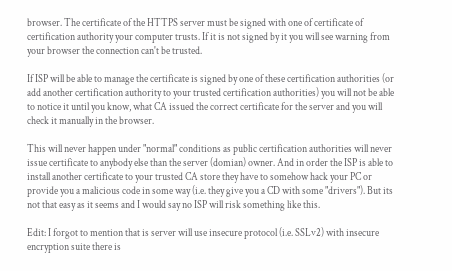browser. The certificate of the HTTPS server must be signed with one of certificate of certification authority your computer trusts. If it is not signed by it you will see warning from your browser the connection can't be trusted.

If ISP will be able to manage the certificate is signed by one of these certification authorities (or add another certification authority to your trusted certification authorities) you will not be able to notice it until you know, what CA issued the correct certificate for the server and you will check it manually in the browser.

This will never happen under "normal" conditions as public certification authorities will never issue certificate to anybody else than the server (domian) owner. And in order the ISP is able to install another certificate to your trusted CA store they have to somehow hack your PC or provide you a malicious code in some way (i.e. they give you a CD with some "drivers"). But its not that easy as it seems and I would say no ISP will risk something like this.

Edit: I forgot to mention that is server will use insecure protocol (i.e. SSLv2) with insecure encryption suite there is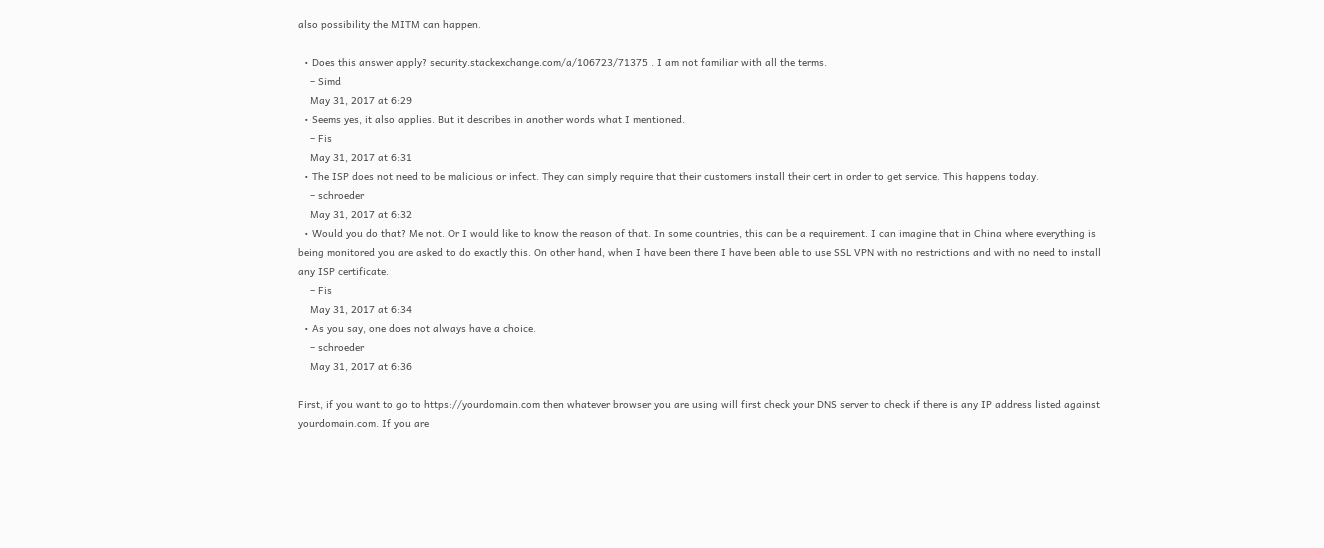also possibility the MITM can happen.

  • Does this answer apply? security.stackexchange.com/a/106723/71375 . I am not familiar with all the terms.
    – Simd
    May 31, 2017 at 6:29
  • Seems yes, it also applies. But it describes in another words what I mentioned.
    – Fis
    May 31, 2017 at 6:31
  • The ISP does not need to be malicious or infect. They can simply require that their customers install their cert in order to get service. This happens today.
    – schroeder
    May 31, 2017 at 6:32
  • Would you do that? Me not. Or I would like to know the reason of that. In some countries, this can be a requirement. I can imagine that in China where everything is being monitored you are asked to do exactly this. On other hand, when I have been there I have been able to use SSL VPN with no restrictions and with no need to install any ISP certificate.
    – Fis
    May 31, 2017 at 6:34
  • As you say, one does not always have a choice.
    – schroeder
    May 31, 2017 at 6:36

First, if you want to go to https://yourdomain.com then whatever browser you are using will first check your DNS server to check if there is any IP address listed against yourdomain.com. If you are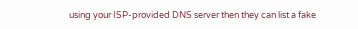using your ISP-provided DNS server then they can list a fake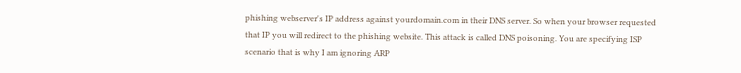phishing webserver's IP address against yourdomain.com in their DNS server. So when your browser requested that IP you will redirect to the phishing website. This attack is called DNS poisoning. You are specifying ISP scenario that is why I am ignoring ARP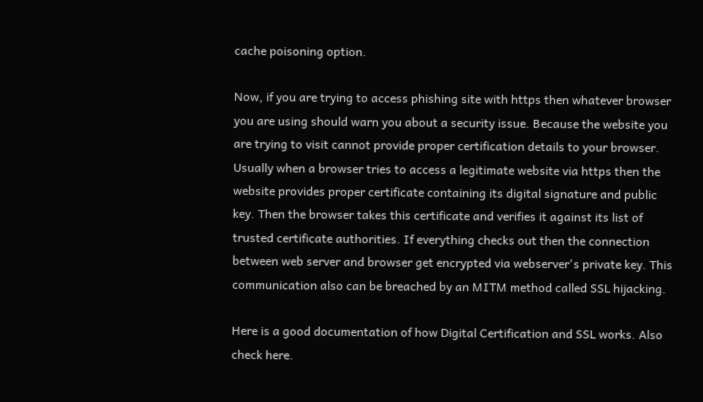cache poisoning option.

Now, if you are trying to access phishing site with https then whatever browser you are using should warn you about a security issue. Because the website you are trying to visit cannot provide proper certification details to your browser. Usually when a browser tries to access a legitimate website via https then the website provides proper certificate containing its digital signature and public key. Then the browser takes this certificate and verifies it against its list of trusted certificate authorities. If everything checks out then the connection between web server and browser get encrypted via webserver's private key. This communication also can be breached by an MITM method called SSL hijacking.

Here is a good documentation of how Digital Certification and SSL works. Also check here.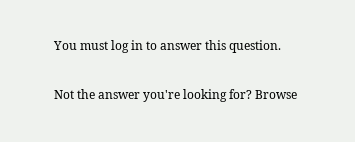You must log in to answer this question.

Not the answer you're looking for? Browse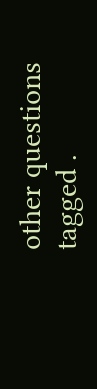other questions tagged .